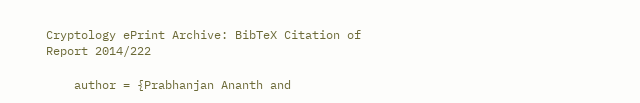Cryptology ePrint Archive: BibTeX Citation of Report 2014/222

    author = {Prabhanjan Ananth and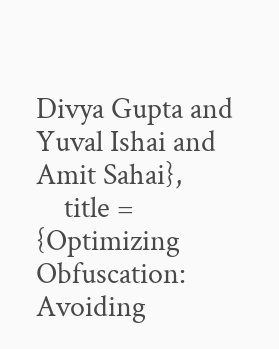Divya Gupta and Yuval Ishai and Amit Sahai},
    title = {Optimizing Obfuscation: Avoiding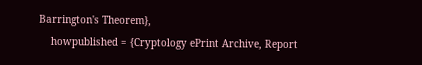Barrington's Theorem},
    howpublished = {Cryptology ePrint Archive, Report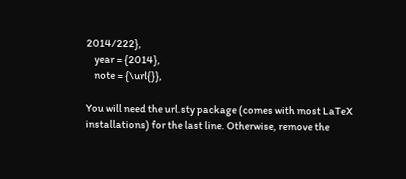2014/222},
    year = {2014},
    note = {\url{}},

You will need the url.sty package (comes with most LaTeX installations) for the last line. Otherwise, remove the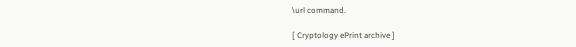\url command.

[ Cryptology ePrint archive ]